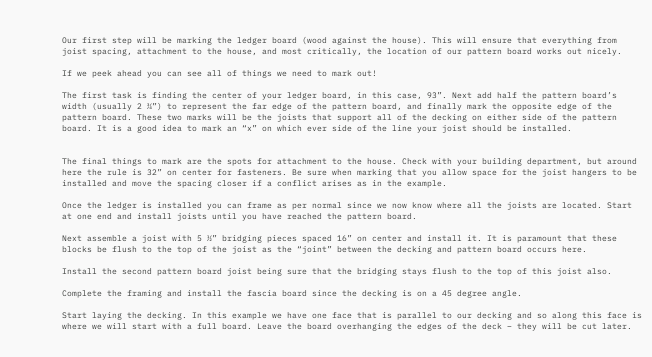Our first step will be marking the ledger board (wood against the house). This will ensure that everything from joist spacing, attachment to the house, and most critically, the location of our pattern board works out nicely.

If we peek ahead you can see all of things we need to mark out!

The first task is finding the center of your ledger board, in this case, 93”. Next add half the pattern board’s width (usually 2 ¾”) to represent the far edge of the pattern board, and finally mark the opposite edge of the pattern board. These two marks will be the joists that support all of the decking on either side of the pattern board. It is a good idea to mark an “x” on which ever side of the line your joist should be installed.


The final things to mark are the spots for attachment to the house. Check with your building department, but around here the rule is 32” on center for fasteners. Be sure when marking that you allow space for the joist hangers to be installed and move the spacing closer if a conflict arises as in the example.

Once the ledger is installed you can frame as per normal since we now know where all the joists are located. Start at one end and install joists until you have reached the pattern board.

Next assemble a joist with 5 ½” bridging pieces spaced 16” on center and install it. It is paramount that these blocks be flush to the top of the joist as the “joint” between the decking and pattern board occurs here.

Install the second pattern board joist being sure that the bridging stays flush to the top of this joist also.

Complete the framing and install the fascia board since the decking is on a 45 degree angle.

Start laying the decking. In this example we have one face that is parallel to our decking and so along this face is where we will start with a full board. Leave the board overhanging the edges of the deck – they will be cut later.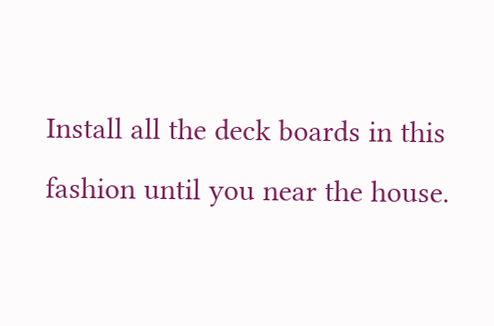Install all the deck boards in this fashion until you near the house.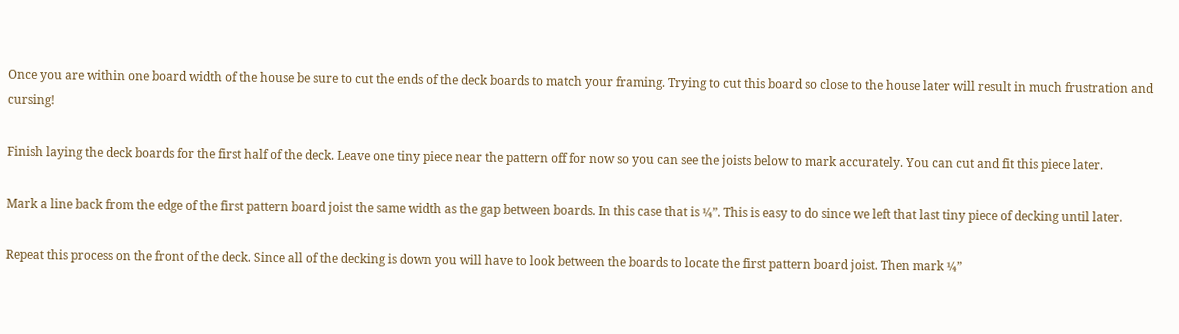Once you are within one board width of the house be sure to cut the ends of the deck boards to match your framing. Trying to cut this board so close to the house later will result in much frustration and cursing!

Finish laying the deck boards for the first half of the deck. Leave one tiny piece near the pattern off for now so you can see the joists below to mark accurately. You can cut and fit this piece later.

Mark a line back from the edge of the first pattern board joist the same width as the gap between boards. In this case that is ¼”. This is easy to do since we left that last tiny piece of decking until later.

Repeat this process on the front of the deck. Since all of the decking is down you will have to look between the boards to locate the first pattern board joist. Then mark ¼”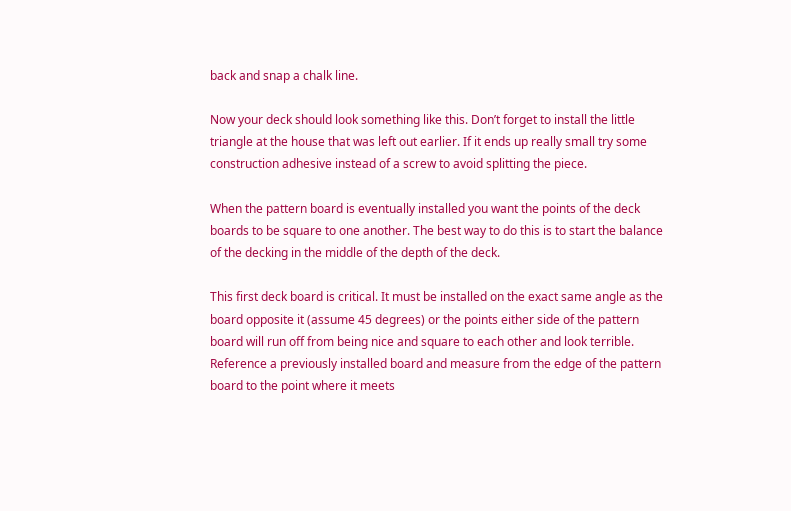back and snap a chalk line.

Now your deck should look something like this. Don’t forget to install the little triangle at the house that was left out earlier. If it ends up really small try some construction adhesive instead of a screw to avoid splitting the piece.

When the pattern board is eventually installed you want the points of the deck boards to be square to one another. The best way to do this is to start the balance of the decking in the middle of the depth of the deck.

This first deck board is critical. It must be installed on the exact same angle as the board opposite it (assume 45 degrees) or the points either side of the pattern board will run off from being nice and square to each other and look terrible. Reference a previously installed board and measure from the edge of the pattern board to the point where it meets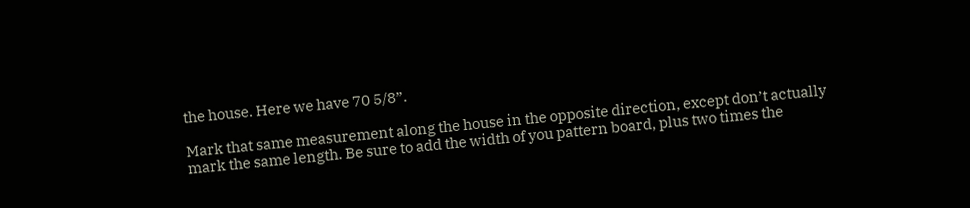the house. Here we have 70 5/8”.

Mark that same measurement along the house in the opposite direction, except don’t actually mark the same length. Be sure to add the width of you pattern board, plus two times the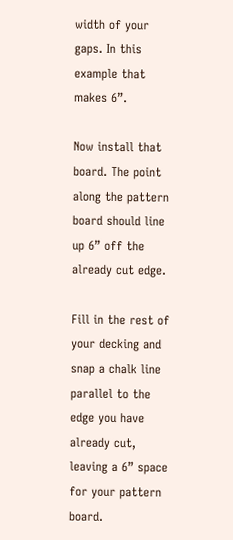width of your gaps. In this example that makes 6”.

Now install that board. The point along the pattern board should line up 6” off the already cut edge.

Fill in the rest of your decking and snap a chalk line parallel to the edge you have already cut, leaving a 6” space for your pattern board.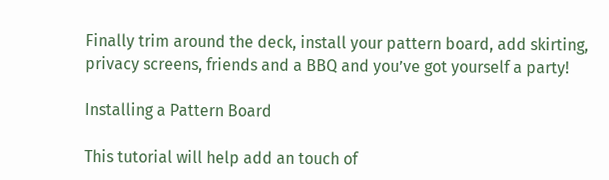Finally trim around the deck, install your pattern board, add skirting, privacy screens, friends and a BBQ and you’ve got yourself a party!

Installing a Pattern Board

This tutorial will help add an touch of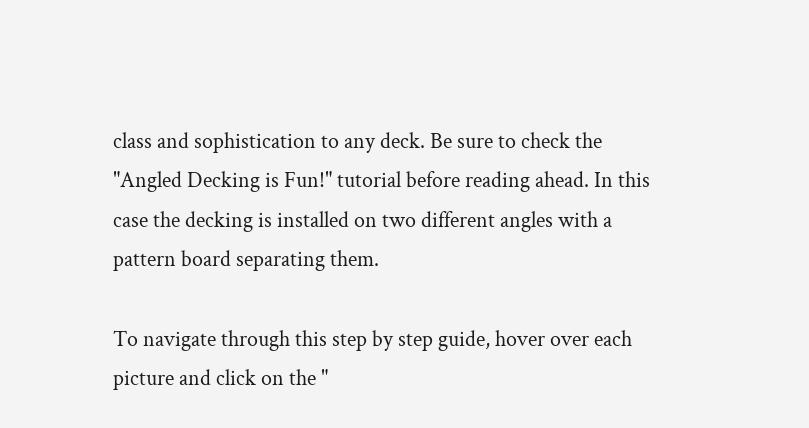class and sophistication to any deck. Be sure to check the "Angled Decking is Fun!" tutorial before reading ahead. In this case the decking is installed on two different angles with a pattern board separating them.

To navigate through this step by step guide, hover over each picture and click on the "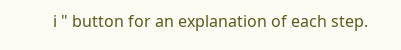i " button for an explanation of each step.